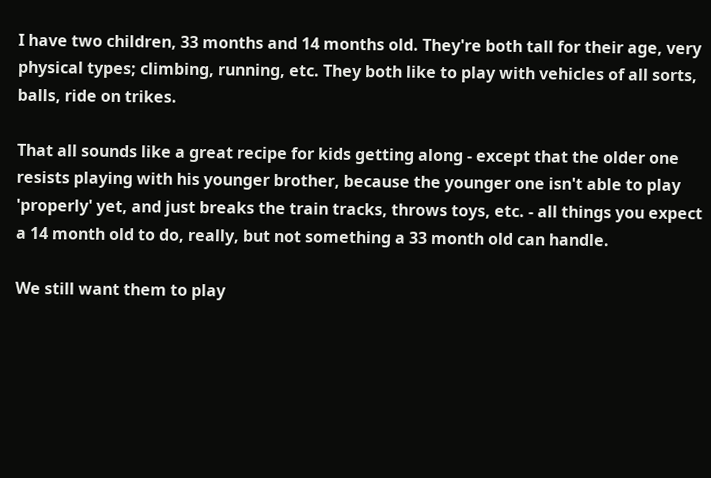I have two children, 33 months and 14 months old. They're both tall for their age, very physical types; climbing, running, etc. They both like to play with vehicles of all sorts, balls, ride on trikes.

That all sounds like a great recipe for kids getting along - except that the older one resists playing with his younger brother, because the younger one isn't able to play 'properly' yet, and just breaks the train tracks, throws toys, etc. - all things you expect a 14 month old to do, really, but not something a 33 month old can handle.

We still want them to play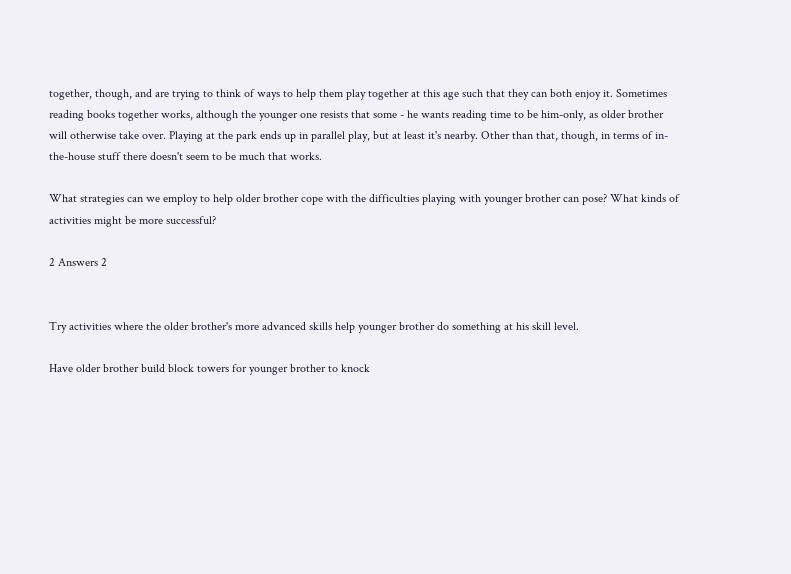together, though, and are trying to think of ways to help them play together at this age such that they can both enjoy it. Sometimes reading books together works, although the younger one resists that some - he wants reading time to be him-only, as older brother will otherwise take over. Playing at the park ends up in parallel play, but at least it's nearby. Other than that, though, in terms of in-the-house stuff there doesn't seem to be much that works.

What strategies can we employ to help older brother cope with the difficulties playing with younger brother can pose? What kinds of activities might be more successful?

2 Answers 2


Try activities where the older brother's more advanced skills help younger brother do something at his skill level.

Have older brother build block towers for younger brother to knock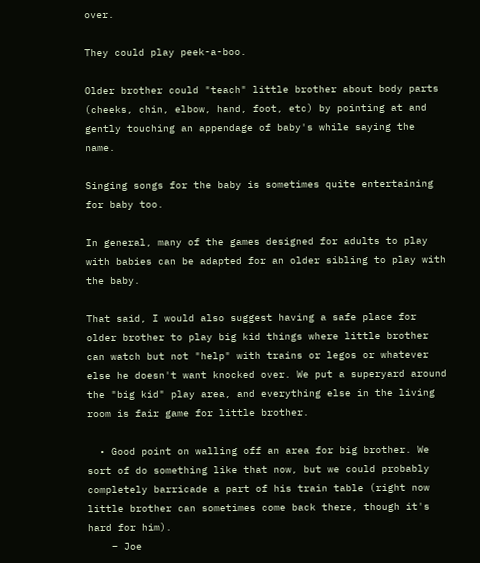over.

They could play peek-a-boo.

Older brother could "teach" little brother about body parts (cheeks, chin, elbow, hand, foot, etc) by pointing at and gently touching an appendage of baby's while saying the name.

Singing songs for the baby is sometimes quite entertaining for baby too.

In general, many of the games designed for adults to play with babies can be adapted for an older sibling to play with the baby.

That said, I would also suggest having a safe place for older brother to play big kid things where little brother can watch but not "help" with trains or legos or whatever else he doesn't want knocked over. We put a superyard around the "big kid" play area, and everything else in the living room is fair game for little brother.

  • Good point on walling off an area for big brother. We sort of do something like that now, but we could probably completely barricade a part of his train table (right now little brother can sometimes come back there, though it's hard for him).
    – Joe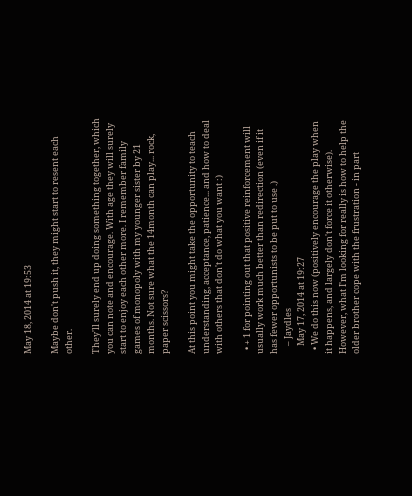May 18, 2014 at 19:53

Maybe don't push it, they might start to resent each other.

They'll surely end up doing something together, which you can note and encourage. With age they will surely start to enjoy each other more. I remember family games of monopoly with my younger sister by 21 months. Not sure what the 14month can play... rock, paper scissors?

At this point you might take the opportunity to teach understanding, acceptance, patience... and how to deal with others that don't do what you want :)

  • + 1 for pointing out that positive reinforcement will usually work much better than redirection (even if it has fewer opportunists to be put to use .)
    – Jaydles
    May 17, 2014 at 19:27
  • We do this now (positively encourage the play when it happens, and largely don't force it otherwise). However, what I'm looking for really is how to help the older brother cope with the frustration - in part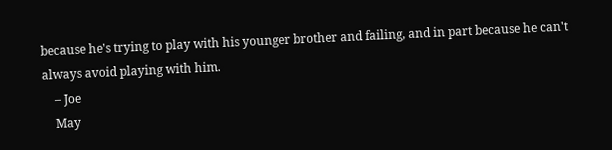because he's trying to play with his younger brother and failing, and in part because he can't always avoid playing with him.
    – Joe
    May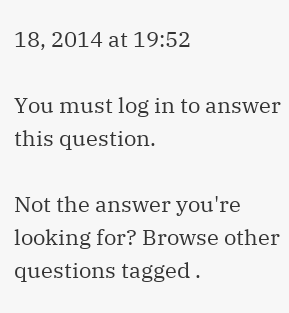18, 2014 at 19:52

You must log in to answer this question.

Not the answer you're looking for? Browse other questions tagged .